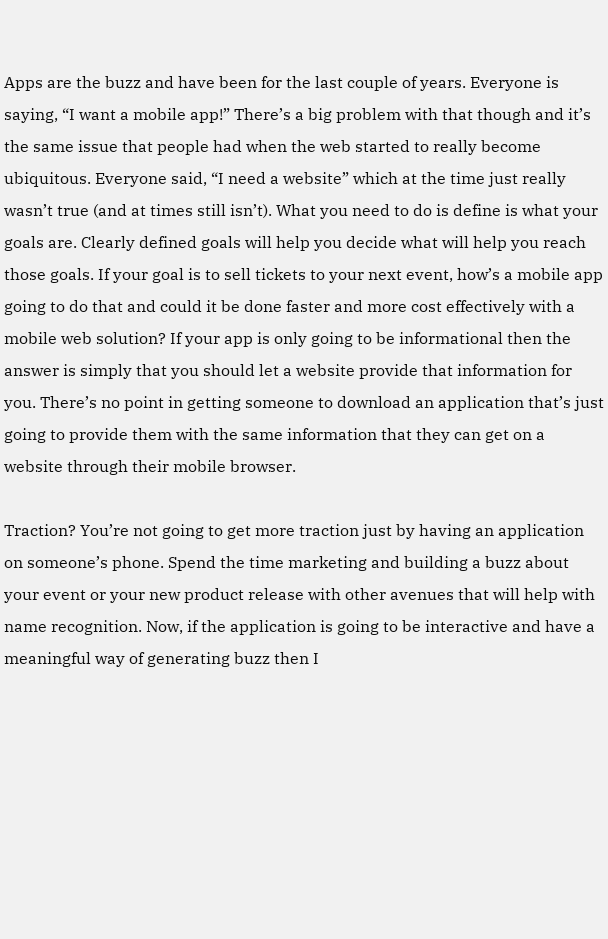Apps are the buzz and have been for the last couple of years. Everyone is saying, “I want a mobile app!” There’s a big problem with that though and it’s the same issue that people had when the web started to really become ubiquitous. Everyone said, “I need a website” which at the time just really wasn’t true (and at times still isn’t). What you need to do is define is what your goals are. Clearly defined goals will help you decide what will help you reach those goals. If your goal is to sell tickets to your next event, how’s a mobile app going to do that and could it be done faster and more cost effectively with a mobile web solution? If your app is only going to be informational then the answer is simply that you should let a website provide that information for you. There’s no point in getting someone to download an application that’s just going to provide them with the same information that they can get on a website through their mobile browser.

Traction? You’re not going to get more traction just by having an application on someone’s phone. Spend the time marketing and building a buzz about your event or your new product release with other avenues that will help with name recognition. Now, if the application is going to be interactive and have a meaningful way of generating buzz then I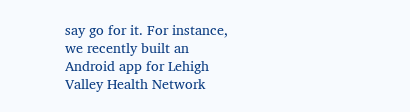say go for it. For instance, we recently built an Android app for Lehigh Valley Health Network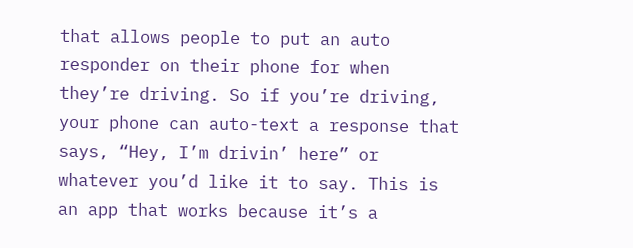that allows people to put an auto responder on their phone for when they’re driving. So if you’re driving, your phone can auto-text a response that says, “Hey, I’m drivin’ here” or whatever you’d like it to say. This is an app that works because it’s a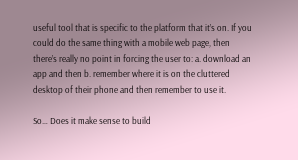useful tool that is specific to the platform that it’s on. If you could do the same thing with a mobile web page, then there’s really no point in forcing the user to: a. download an app and then b. remember where it is on the cluttered desktop of their phone and then remember to use it.

So… Does it make sense to build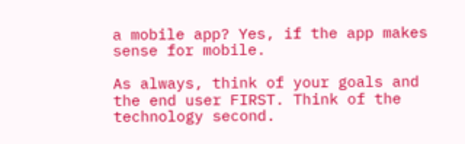a mobile app? Yes, if the app makes sense for mobile.

As always, think of your goals and the end user FIRST. Think of the technology second.